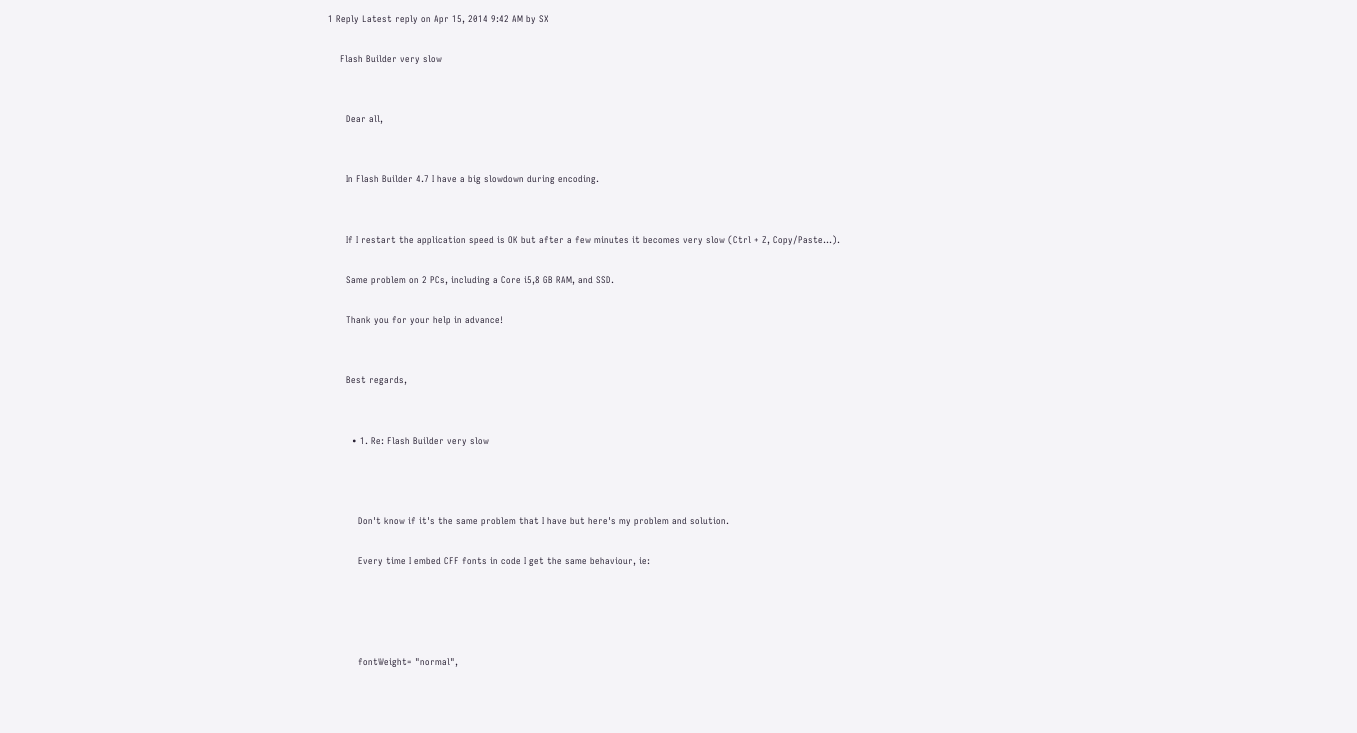1 Reply Latest reply on Apr 15, 2014 9:42 AM by SX

    Flash Builder very slow


      Dear all,


      In Flash Builder 4.7 I have a big slowdown during encoding.


      If I restart the application speed is OK but after a few minutes it becomes very slow (Ctrl + Z, Copy/Paste...).

      Same problem on 2 PCs, including a Core i5,8 GB RAM, and SSD.

      Thank you for your help in advance!


      Best regards,


        • 1. Re: Flash Builder very slow



          Don't know if it's the same problem that I have but here's my problem and solution.

          Every time I embed CFF fonts in code I get the same behaviour, ie:




          fontWeight= "normal",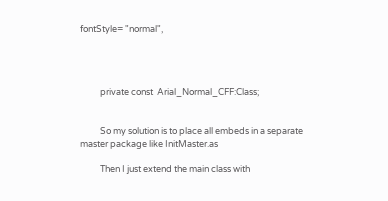fontStyle= "normal",




          private const  Arial_Normal_CFF:Class;


          So my solution is to place all embeds in a separate master package like InitMaster.as

          Then I just extend the main class with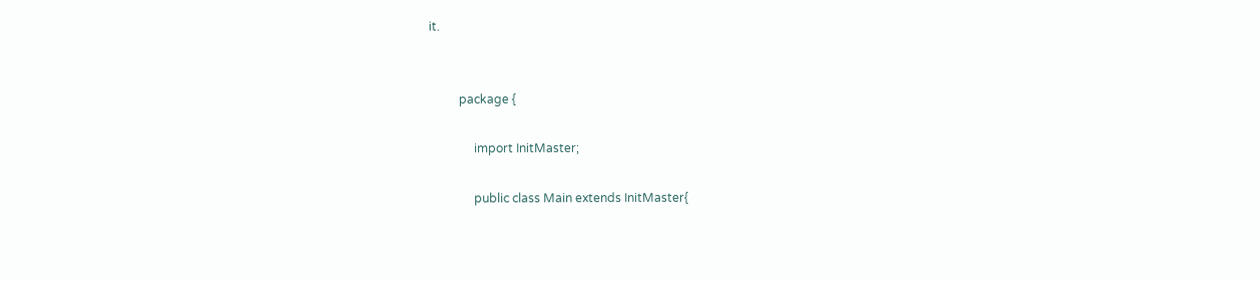it.


          package {

               import InitMaster;

               public class Main extends InitMaster{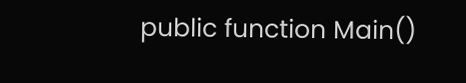public function Main()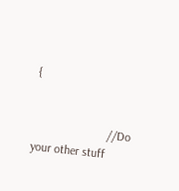{


                         //Do your other stuff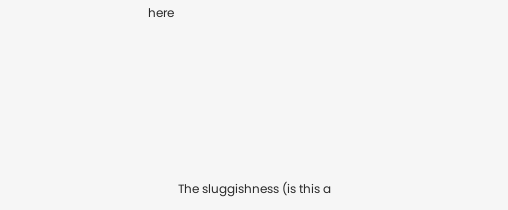here






          The sluggishness (is this a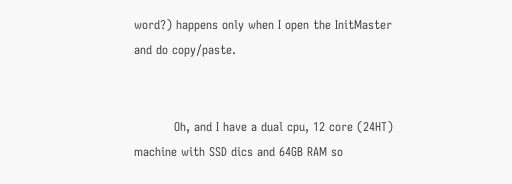word?) happens only when I open the InitMaster and do copy/paste.


          Oh, and I have a dual cpu, 12 core (24HT) machine with SSD dics and 64GB RAM so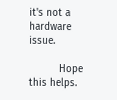it's not a hardware issue.

          Hope this helps.